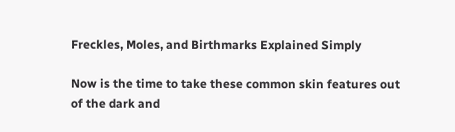Freckles, Moles, and Birthmarks Explained Simply

Now is the time to take these common skin features out of the dark and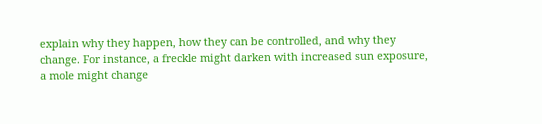explain why they happen, how they can be controlled, and why they change. For instance, a freckle might darken with increased sun exposure, a mole might change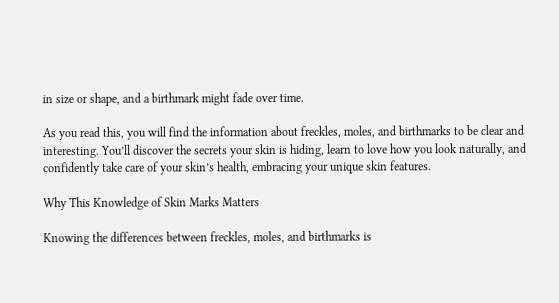in size or shape, and a birthmark might fade over time.

As you read this, you will find the information about freckles, moles, and birthmarks to be clear and interesting. You’ll discover the secrets your skin is hiding, learn to love how you look naturally, and confidently take care of your skin’s health, embracing your unique skin features.

Why This Knowledge of Skin Marks Matters

Knowing the differences between freckles, moles, and birthmarks is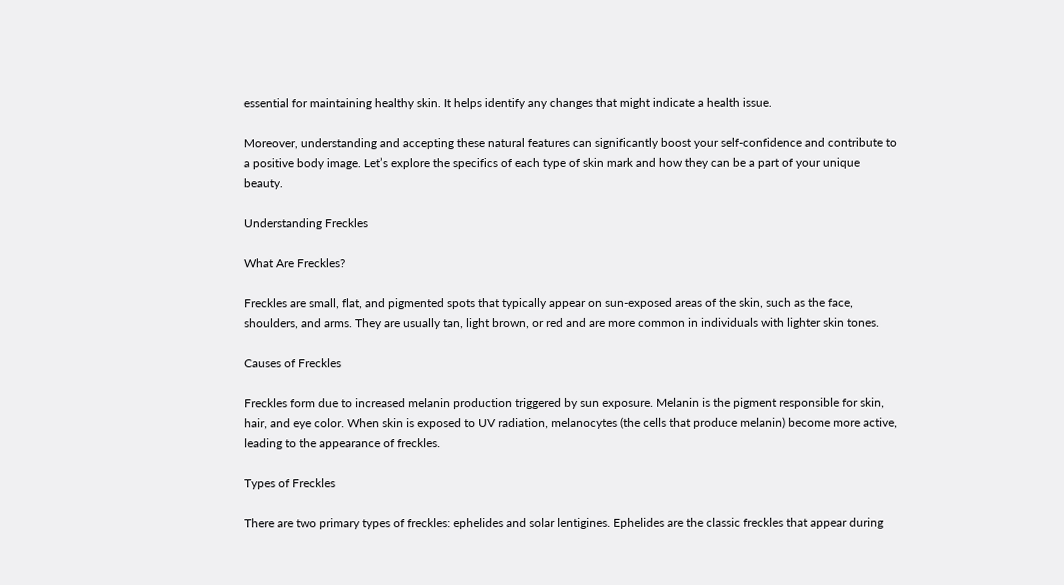essential for maintaining healthy skin. It helps identify any changes that might indicate a health issue.

Moreover, understanding and accepting these natural features can significantly boost your self-confidence and contribute to a positive body image. Let’s explore the specifics of each type of skin mark and how they can be a part of your unique beauty.

Understanding Freckles

What Are Freckles?

Freckles are small, flat, and pigmented spots that typically appear on sun-exposed areas of the skin, such as the face, shoulders, and arms. They are usually tan, light brown, or red and are more common in individuals with lighter skin tones.

Causes of Freckles

Freckles form due to increased melanin production triggered by sun exposure. Melanin is the pigment responsible for skin, hair, and eye color. When skin is exposed to UV radiation, melanocytes (the cells that produce melanin) become more active, leading to the appearance of freckles.

Types of Freckles

There are two primary types of freckles: ephelides and solar lentigines. Ephelides are the classic freckles that appear during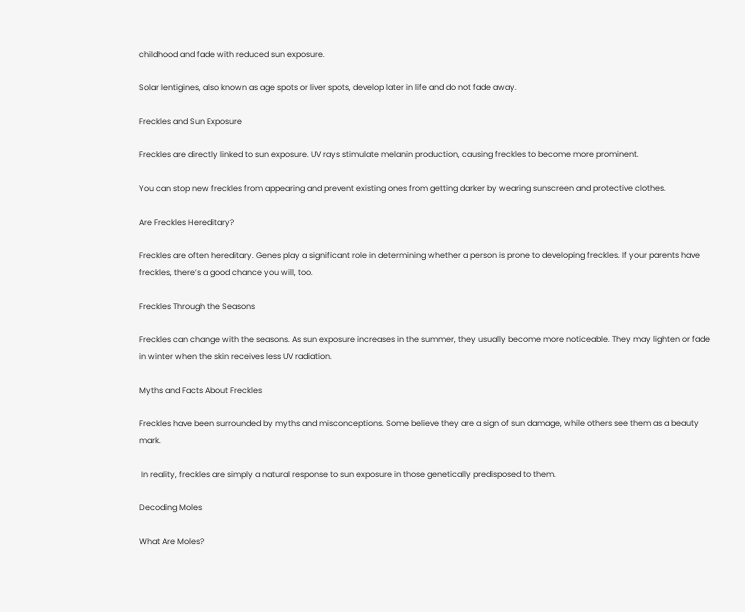childhood and fade with reduced sun exposure.

Solar lentigines, also known as age spots or liver spots, develop later in life and do not fade away.

Freckles and Sun Exposure

Freckles are directly linked to sun exposure. UV rays stimulate melanin production, causing freckles to become more prominent.

You can stop new freckles from appearing and prevent existing ones from getting darker by wearing sunscreen and protective clothes.

Are Freckles Hereditary?

Freckles are often hereditary. Genes play a significant role in determining whether a person is prone to developing freckles. If your parents have freckles, there’s a good chance you will, too.

Freckles Through the Seasons

Freckles can change with the seasons. As sun exposure increases in the summer, they usually become more noticeable. They may lighten or fade in winter when the skin receives less UV radiation.

Myths and Facts About Freckles

Freckles have been surrounded by myths and misconceptions. Some believe they are a sign of sun damage, while others see them as a beauty mark.

 In reality, freckles are simply a natural response to sun exposure in those genetically predisposed to them.

Decoding Moles

What Are Moles?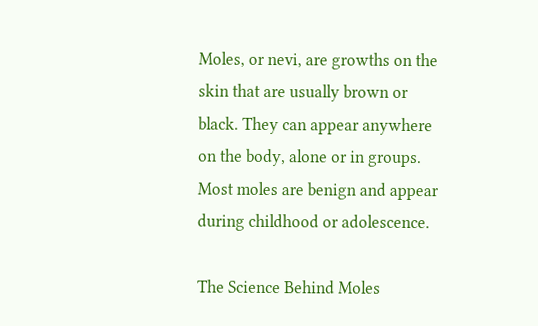Moles, or nevi, are growths on the skin that are usually brown or black. They can appear anywhere on the body, alone or in groups. Most moles are benign and appear during childhood or adolescence.

The Science Behind Moles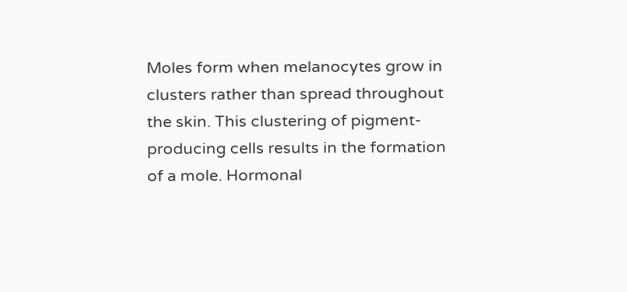Moles form when melanocytes grow in clusters rather than spread throughout the skin. This clustering of pigment-producing cells results in the formation of a mole. Hormonal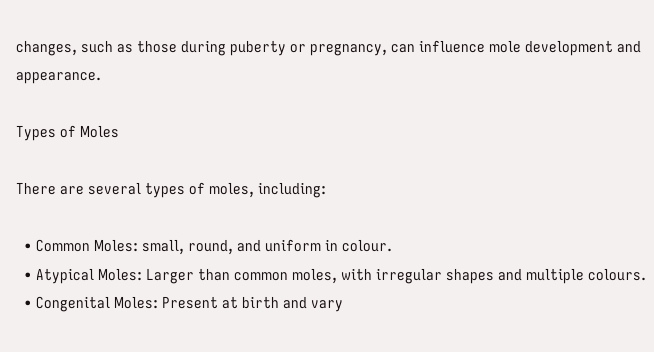changes, such as those during puberty or pregnancy, can influence mole development and appearance.

Types of Moles

There are several types of moles, including:

  • Common Moles: small, round, and uniform in colour.
  • Atypical Moles: Larger than common moles, with irregular shapes and multiple colours.
  • Congenital Moles: Present at birth and vary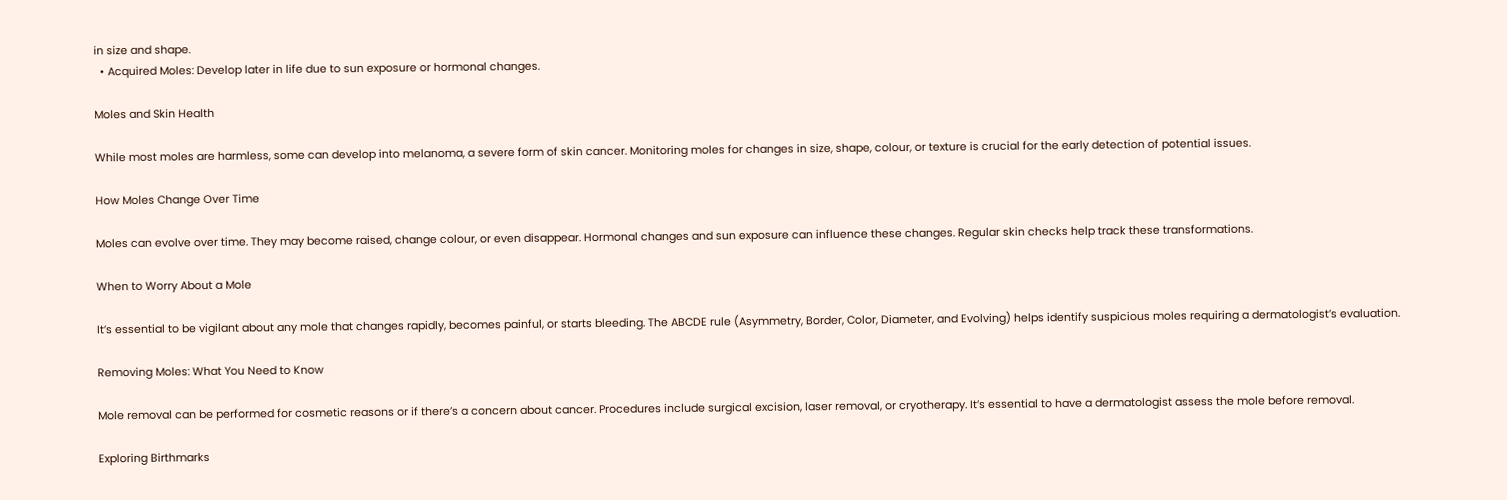in size and shape.
  • Acquired Moles: Develop later in life due to sun exposure or hormonal changes.

Moles and Skin Health

While most moles are harmless, some can develop into melanoma, a severe form of skin cancer. Monitoring moles for changes in size, shape, colour, or texture is crucial for the early detection of potential issues.

How Moles Change Over Time

Moles can evolve over time. They may become raised, change colour, or even disappear. Hormonal changes and sun exposure can influence these changes. Regular skin checks help track these transformations.

When to Worry About a Mole

It’s essential to be vigilant about any mole that changes rapidly, becomes painful, or starts bleeding. The ABCDE rule (Asymmetry, Border, Color, Diameter, and Evolving) helps identify suspicious moles requiring a dermatologist’s evaluation.

Removing Moles: What You Need to Know

Mole removal can be performed for cosmetic reasons or if there’s a concern about cancer. Procedures include surgical excision, laser removal, or cryotherapy. It’s essential to have a dermatologist assess the mole before removal.

Exploring Birthmarks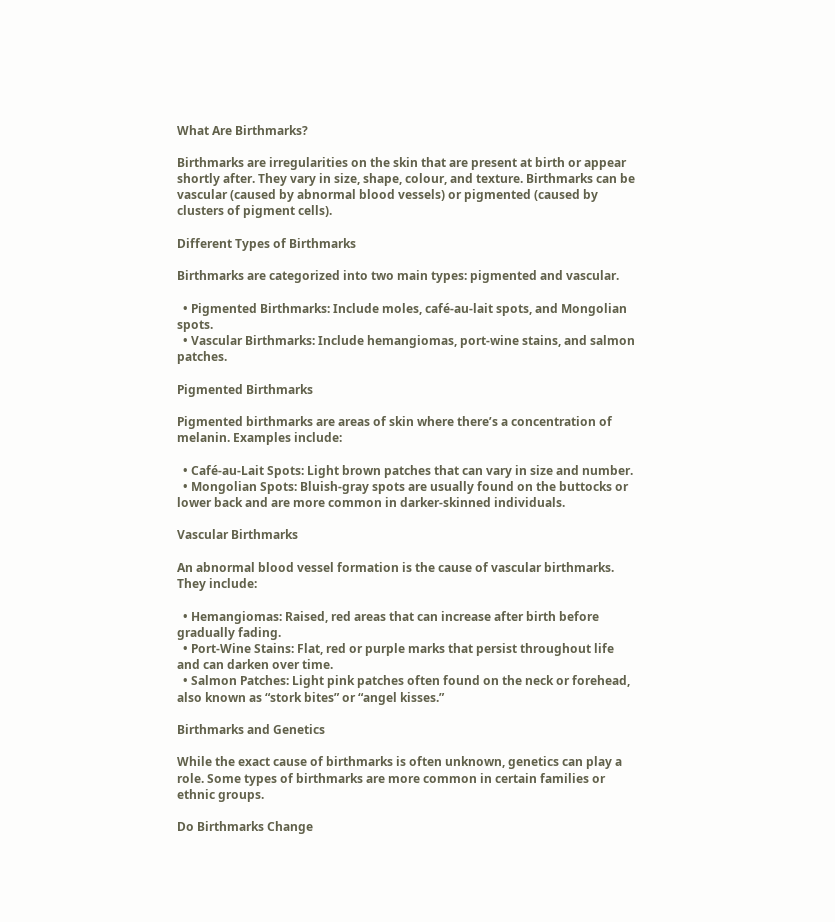What Are Birthmarks?

Birthmarks are irregularities on the skin that are present at birth or appear shortly after. They vary in size, shape, colour, and texture. Birthmarks can be vascular (caused by abnormal blood vessels) or pigmented (caused by clusters of pigment cells).

Different Types of Birthmarks

Birthmarks are categorized into two main types: pigmented and vascular.

  • Pigmented Birthmarks: Include moles, café-au-lait spots, and Mongolian spots.
  • Vascular Birthmarks: Include hemangiomas, port-wine stains, and salmon patches.

Pigmented Birthmarks

Pigmented birthmarks are areas of skin where there’s a concentration of melanin. Examples include:

  • Café-au-Lait Spots: Light brown patches that can vary in size and number.
  • Mongolian Spots: Bluish-gray spots are usually found on the buttocks or lower back and are more common in darker-skinned individuals.

Vascular Birthmarks

An abnormal blood vessel formation is the cause of vascular birthmarks. They include:

  • Hemangiomas: Raised, red areas that can increase after birth before gradually fading.
  • Port-Wine Stains: Flat, red or purple marks that persist throughout life and can darken over time.
  • Salmon Patches: Light pink patches often found on the neck or forehead, also known as “stork bites” or “angel kisses.”

Birthmarks and Genetics

While the exact cause of birthmarks is often unknown, genetics can play a role. Some types of birthmarks are more common in certain families or ethnic groups.

Do Birthmarks Change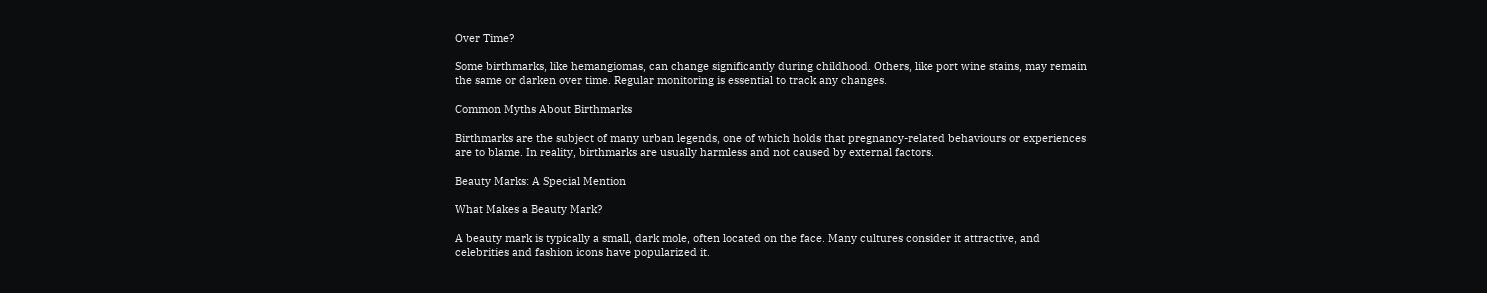Over Time?

Some birthmarks, like hemangiomas, can change significantly during childhood. Others, like port wine stains, may remain the same or darken over time. Regular monitoring is essential to track any changes.

Common Myths About Birthmarks

Birthmarks are the subject of many urban legends, one of which holds that pregnancy-related behaviours or experiences are to blame. In reality, birthmarks are usually harmless and not caused by external factors.

Beauty Marks: A Special Mention

What Makes a Beauty Mark?

A beauty mark is typically a small, dark mole, often located on the face. Many cultures consider it attractive, and celebrities and fashion icons have popularized it.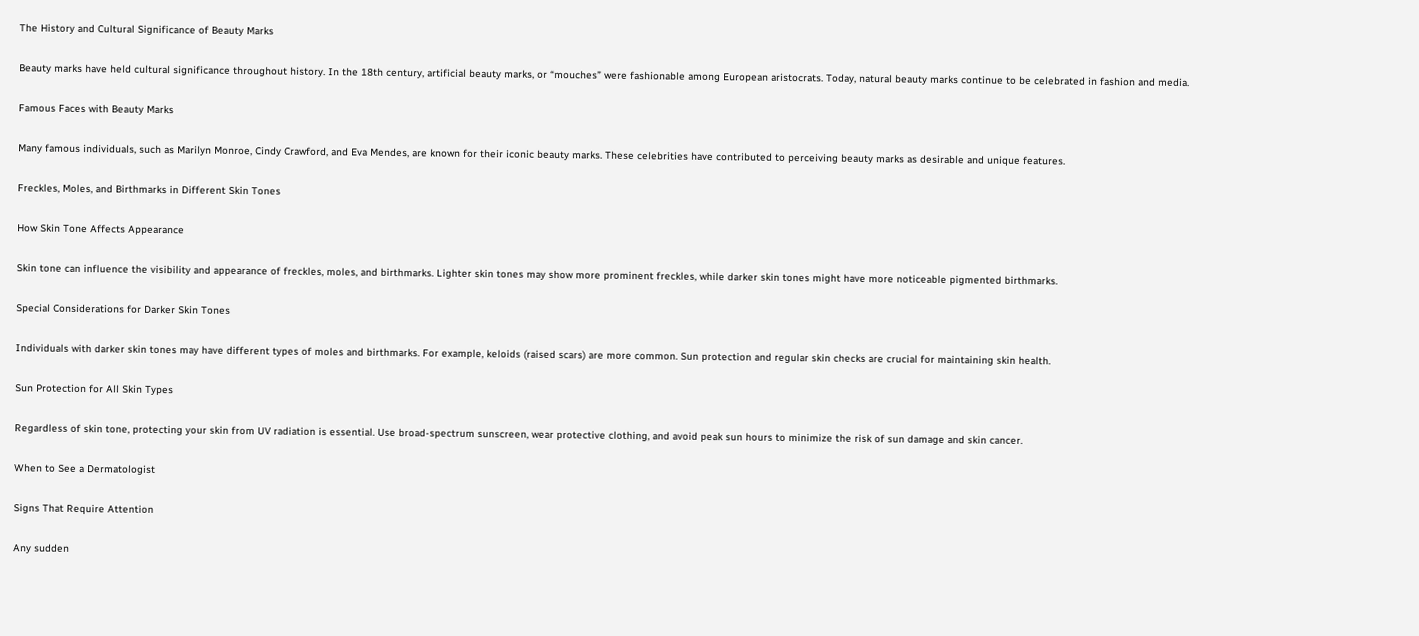The History and Cultural Significance of Beauty Marks

Beauty marks have held cultural significance throughout history. In the 18th century, artificial beauty marks, or “mouches” were fashionable among European aristocrats. Today, natural beauty marks continue to be celebrated in fashion and media.

Famous Faces with Beauty Marks

Many famous individuals, such as Marilyn Monroe, Cindy Crawford, and Eva Mendes, are known for their iconic beauty marks. These celebrities have contributed to perceiving beauty marks as desirable and unique features.

Freckles, Moles, and Birthmarks in Different Skin Tones

How Skin Tone Affects Appearance

Skin tone can influence the visibility and appearance of freckles, moles, and birthmarks. Lighter skin tones may show more prominent freckles, while darker skin tones might have more noticeable pigmented birthmarks.

Special Considerations for Darker Skin Tones

Individuals with darker skin tones may have different types of moles and birthmarks. For example, keloids (raised scars) are more common. Sun protection and regular skin checks are crucial for maintaining skin health.

Sun Protection for All Skin Types

Regardless of skin tone, protecting your skin from UV radiation is essential. Use broad-spectrum sunscreen, wear protective clothing, and avoid peak sun hours to minimize the risk of sun damage and skin cancer.

When to See a Dermatologist

Signs That Require Attention

Any sudden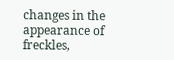changes in the appearance of freckles,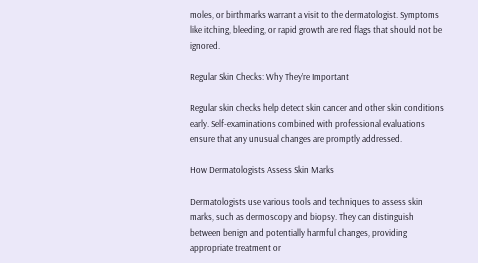moles, or birthmarks warrant a visit to the dermatologist. Symptoms like itching, bleeding, or rapid growth are red flags that should not be ignored.

Regular Skin Checks: Why They’re Important

Regular skin checks help detect skin cancer and other skin conditions early. Self-examinations combined with professional evaluations ensure that any unusual changes are promptly addressed.

How Dermatologists Assess Skin Marks

Dermatologists use various tools and techniques to assess skin marks, such as dermoscopy and biopsy. They can distinguish between benign and potentially harmful changes, providing appropriate treatment or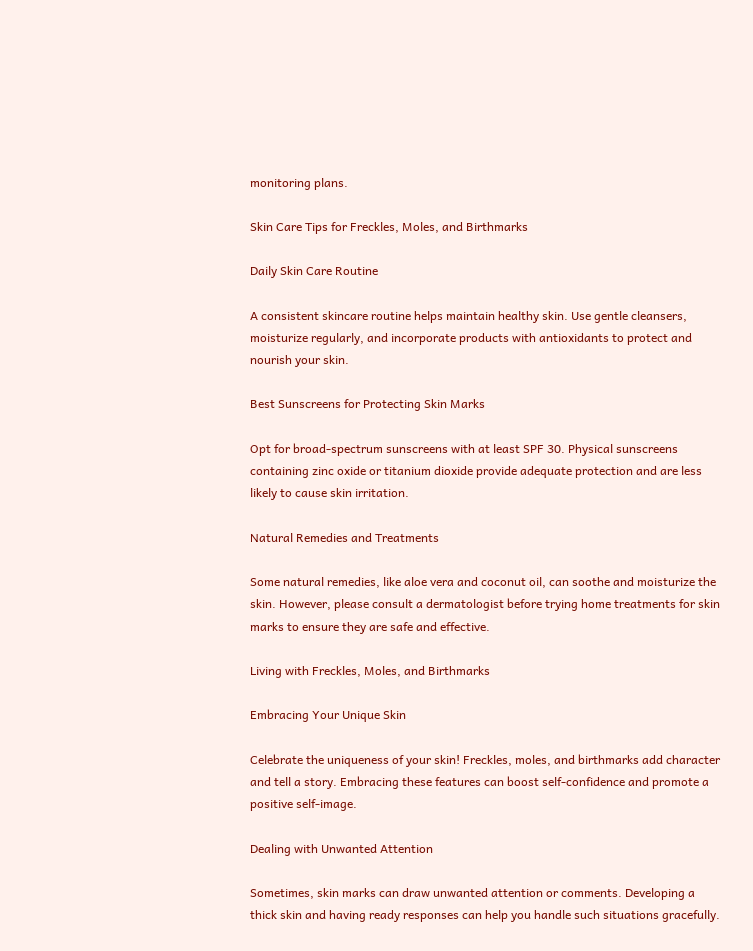monitoring plans.

Skin Care Tips for Freckles, Moles, and Birthmarks

Daily Skin Care Routine

A consistent skincare routine helps maintain healthy skin. Use gentle cleansers, moisturize regularly, and incorporate products with antioxidants to protect and nourish your skin.

Best Sunscreens for Protecting Skin Marks

Opt for broad-spectrum sunscreens with at least SPF 30. Physical sunscreens containing zinc oxide or titanium dioxide provide adequate protection and are less likely to cause skin irritation.

Natural Remedies and Treatments

Some natural remedies, like aloe vera and coconut oil, can soothe and moisturize the skin. However, please consult a dermatologist before trying home treatments for skin marks to ensure they are safe and effective.

Living with Freckles, Moles, and Birthmarks

Embracing Your Unique Skin

Celebrate the uniqueness of your skin! Freckles, moles, and birthmarks add character and tell a story. Embracing these features can boost self-confidence and promote a positive self-image.

Dealing with Unwanted Attention

Sometimes, skin marks can draw unwanted attention or comments. Developing a thick skin and having ready responses can help you handle such situations gracefully.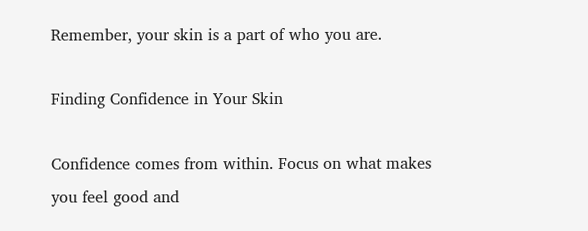Remember, your skin is a part of who you are.

Finding Confidence in Your Skin

Confidence comes from within. Focus on what makes you feel good and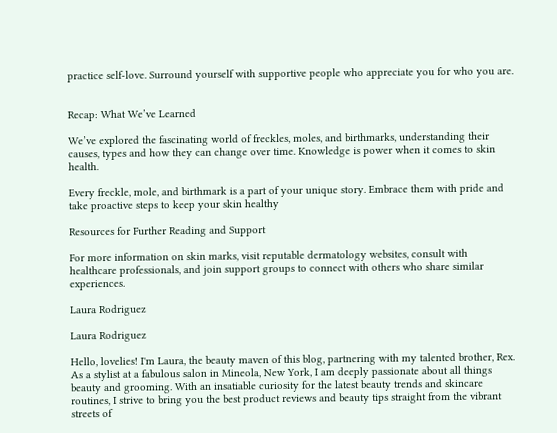practice self-love. Surround yourself with supportive people who appreciate you for who you are.


Recap: What We’ve Learned

We’ve explored the fascinating world of freckles, moles, and birthmarks, understanding their causes, types and how they can change over time. Knowledge is power when it comes to skin health.

Every freckle, mole, and birthmark is a part of your unique story. Embrace them with pride and take proactive steps to keep your skin healthy

Resources for Further Reading and Support

For more information on skin marks, visit reputable dermatology websites, consult with healthcare professionals, and join support groups to connect with others who share similar experiences.

Laura Rodriguez

Laura Rodriguez

Hello, lovelies! I'm Laura, the beauty maven of this blog, partnering with my talented brother, Rex. As a stylist at a fabulous salon in Mineola, New York, I am deeply passionate about all things beauty and grooming. With an insatiable curiosity for the latest beauty trends and skincare routines, I strive to bring you the best product reviews and beauty tips straight from the vibrant streets of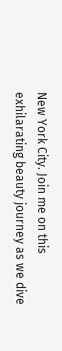New York City. Join me on this exhilarating beauty journey as we dive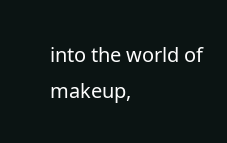into the world of makeup,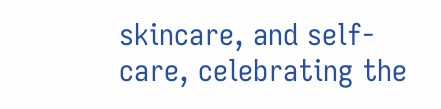skincare, and self-care, celebrating the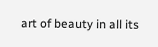art of beauty in all its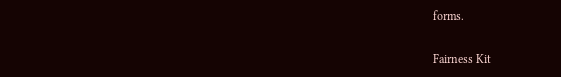forms.

Fairness Kit